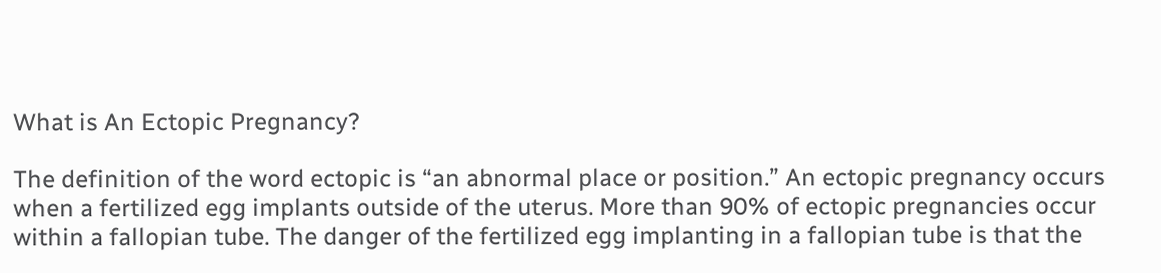What is An Ectopic Pregnancy?

The definition of the word ectopic is “an abnormal place or position.” An ectopic pregnancy occurs when a fertilized egg implants outside of the uterus. More than 90% of ectopic pregnancies occur within a fallopian tube. The danger of the fertilized egg implanting in a fallopian tube is that the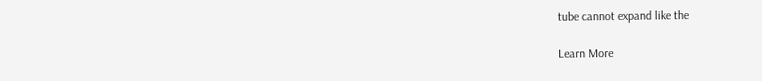tube cannot expand like the

Learn More